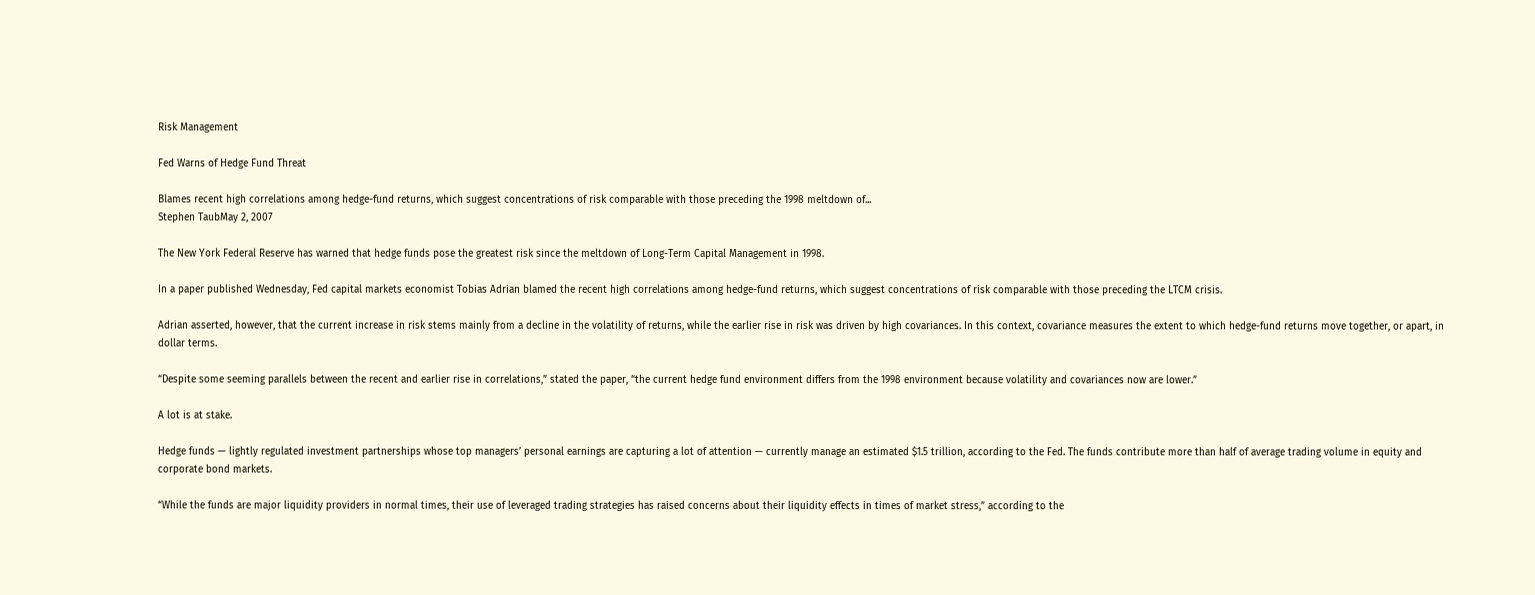Risk Management

Fed Warns of Hedge Fund Threat

Blames recent high correlations among hedge-fund returns, which suggest concentrations of risk comparable with those preceding the 1998 meltdown of...
Stephen TaubMay 2, 2007

The New York Federal Reserve has warned that hedge funds pose the greatest risk since the meltdown of Long-Term Capital Management in 1998.

In a paper published Wednesday, Fed capital markets economist Tobias Adrian blamed the recent high correlations among hedge-fund returns, which suggest concentrations of risk comparable with those preceding the LTCM crisis.

Adrian asserted, however, that the current increase in risk stems mainly from a decline in the volatility of returns, while the earlier rise in risk was driven by high covariances. In this context, covariance measures the extent to which hedge-fund returns move together, or apart, in dollar terms.

“Despite some seeming parallels between the recent and earlier rise in correlations,” stated the paper, “the current hedge fund environment differs from the 1998 environment because volatility and covariances now are lower.”

A lot is at stake.

Hedge funds — lightly regulated investment partnerships whose top managers’ personal earnings are capturing a lot of attention — currently manage an estimated $1.5 trillion, according to the Fed. The funds contribute more than half of average trading volume in equity and corporate bond markets.

“While the funds are major liquidity providers in normal times, their use of leveraged trading strategies has raised concerns about their liquidity effects in times of market stress,” according to the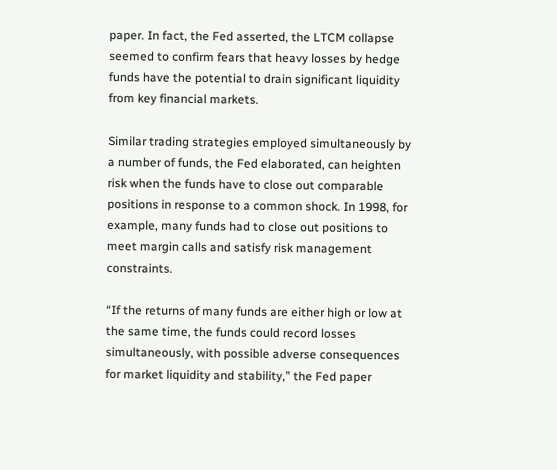paper. In fact, the Fed asserted, the LTCM collapse seemed to confirm fears that heavy losses by hedge funds have the potential to drain significant liquidity from key financial markets.

Similar trading strategies employed simultaneously by a number of funds, the Fed elaborated, can heighten risk when the funds have to close out comparable positions in response to a common shock. In 1998, for example, many funds had to close out positions to meet margin calls and satisfy risk management constraints.

“If the returns of many funds are either high or low at the same time, the funds could record losses simultaneously, with possible adverse consequences for market liquidity and stability,” the Fed paper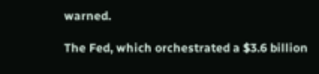warned.

The Fed, which orchestrated a $3.6 billion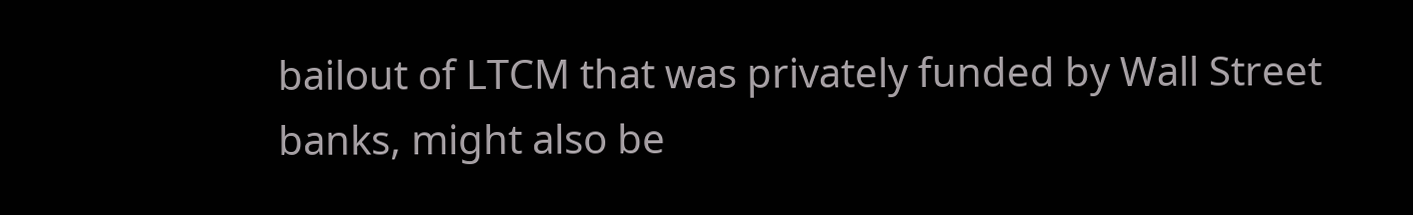bailout of LTCM that was privately funded by Wall Street banks, might also be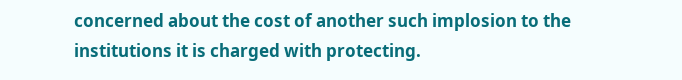concerned about the cost of another such implosion to the institutions it is charged with protecting.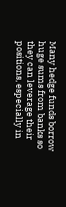Many hedge funds borrow huge sums from banks so they can leverage their positions, especially in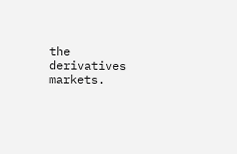the derivatives markets.